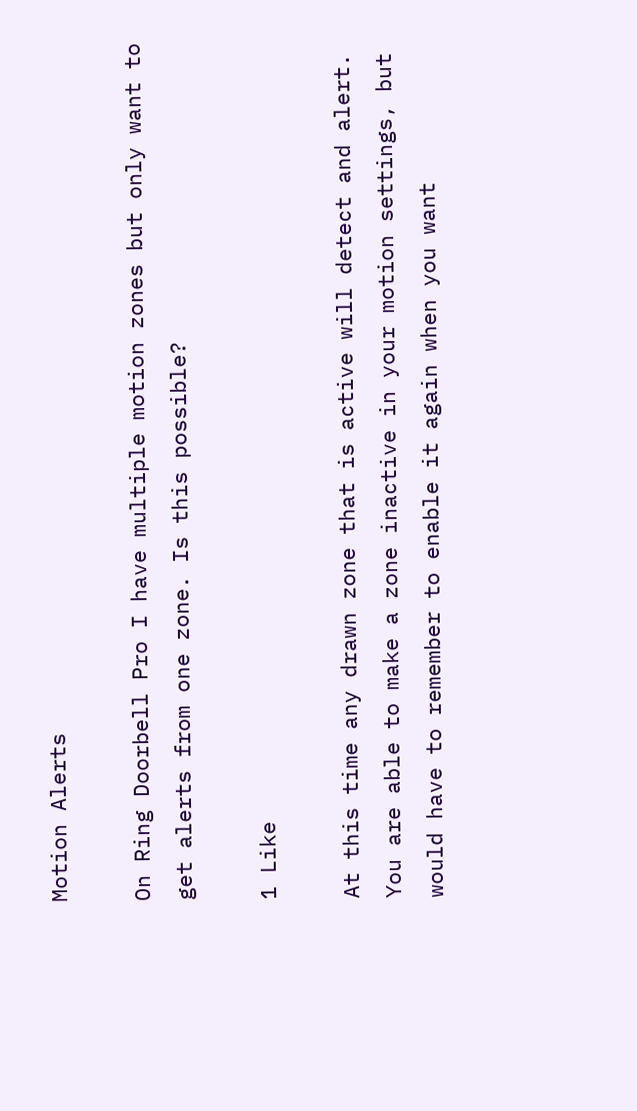Motion Alerts

On Ring Doorbell Pro I have multiple motion zones but only want to get alerts from one zone. Is this possible?

1 Like

At this time any drawn zone that is active will detect and alert. You are able to make a zone inactive in your motion settings, but would have to remember to enable it again when you want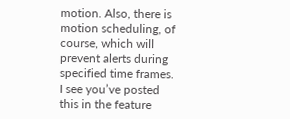motion. Also, there is motion scheduling, of course, which will prevent alerts during specified time frames. I see you’ve posted this in the feature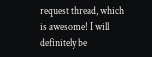request thread, which is awesome! I will definitely be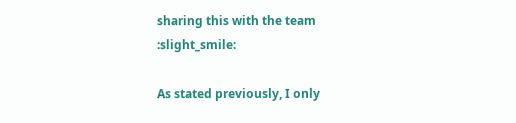sharing this with the team :slight_smile:

As stated previously, I only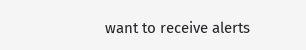want to receive alerts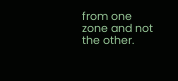from one zone and not the other.